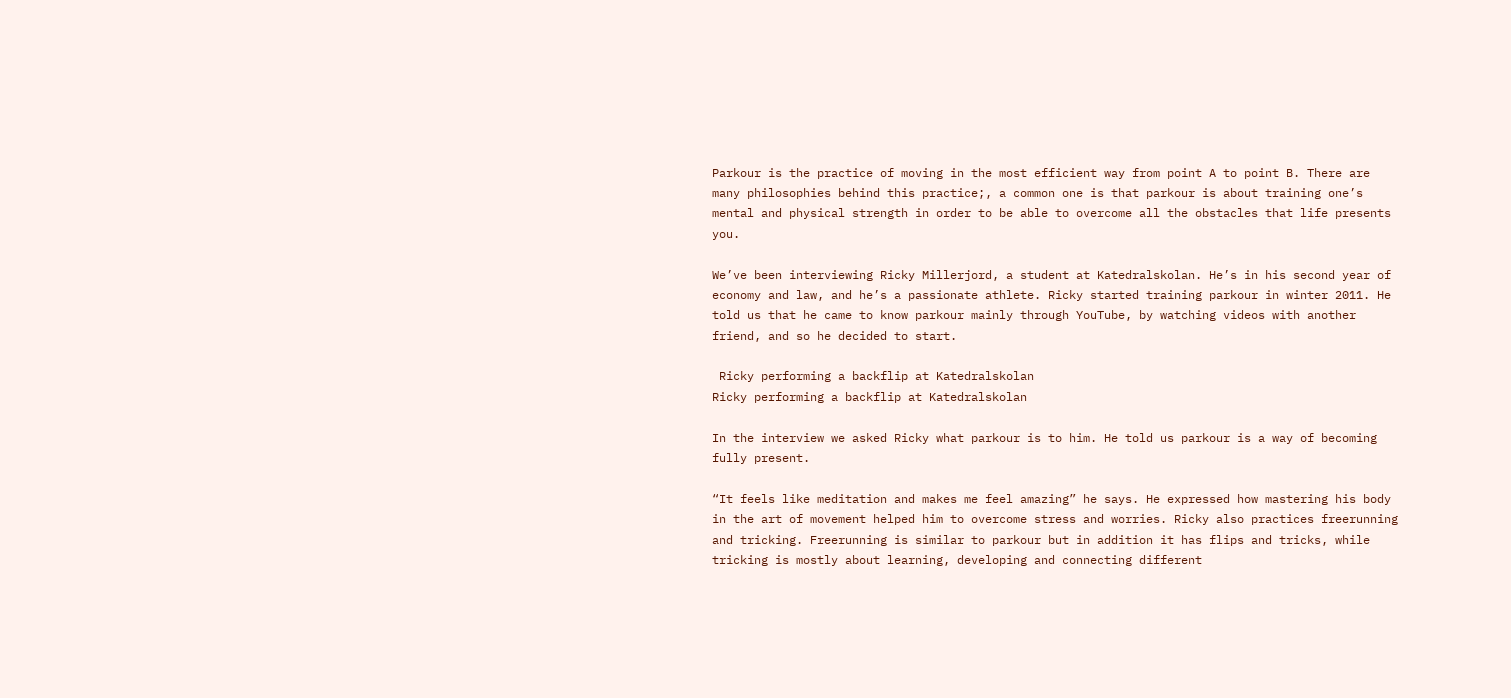Parkour is the practice of moving in the most efficient way from point A to point B. There are many philosophies behind this practice;, a common one is that parkour is about training one’s mental and physical strength in order to be able to overcome all the obstacles that life presents you.

We’ve been interviewing Ricky Millerjord, a student at Katedralskolan. He’s in his second year of economy and law, and he’s a passionate athlete. Ricky started training parkour in winter 2011. He told us that he came to know parkour mainly through YouTube, by watching videos with another friend, and so he decided to start.

 Ricky performing a backflip at Katedralskolan
Ricky performing a backflip at Katedralskolan

In the interview we asked Ricky what parkour is to him. He told us parkour is a way of becoming fully present.

“It feels like meditation and makes me feel amazing” he says. He expressed how mastering his body in the art of movement helped him to overcome stress and worries. Ricky also practices freerunning and tricking. Freerunning is similar to parkour but in addition it has flips and tricks, while tricking is mostly about learning, developing and connecting different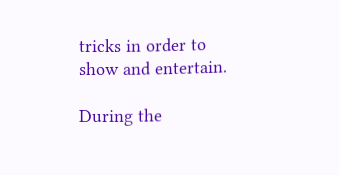tricks in order to show and entertain.

During the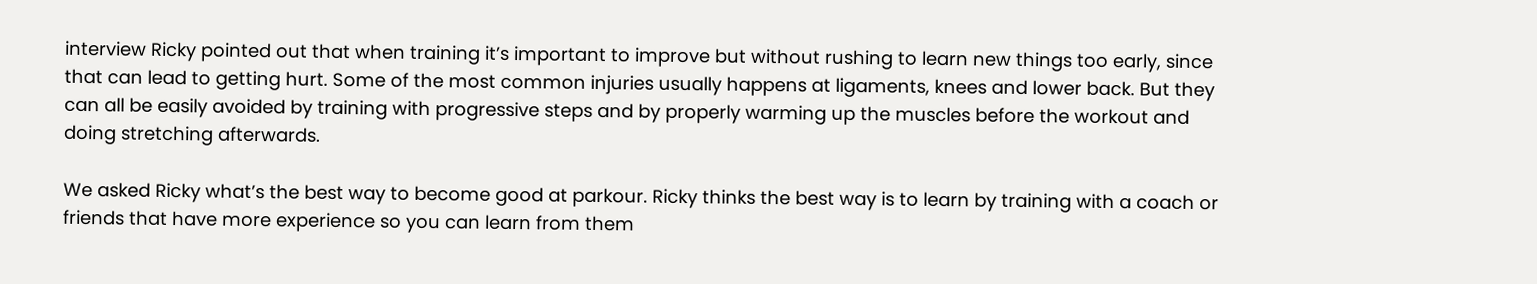interview Ricky pointed out that when training it’s important to improve but without rushing to learn new things too early, since that can lead to getting hurt. Some of the most common injuries usually happens at ligaments, knees and lower back. But they can all be easily avoided by training with progressive steps and by properly warming up the muscles before the workout and doing stretching afterwards.

We asked Ricky what’s the best way to become good at parkour. Ricky thinks the best way is to learn by training with a coach or friends that have more experience so you can learn from them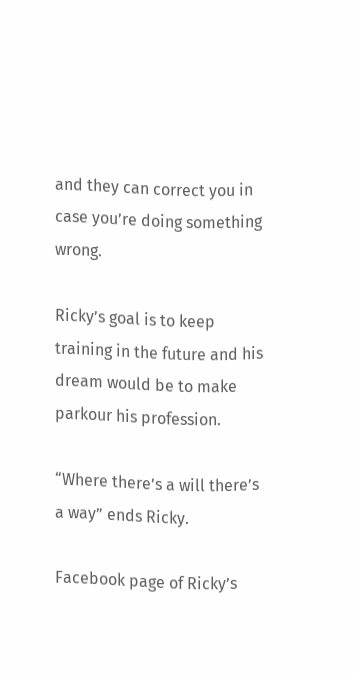and they can correct you in case you’re doing something wrong.

Ricky’s goal is to keep training in the future and his dream would be to make parkour his profession.

“Where there’s a will there’s a way” ends Ricky.

Facebook page of Ricky’s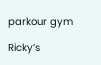parkour gym

Ricky’s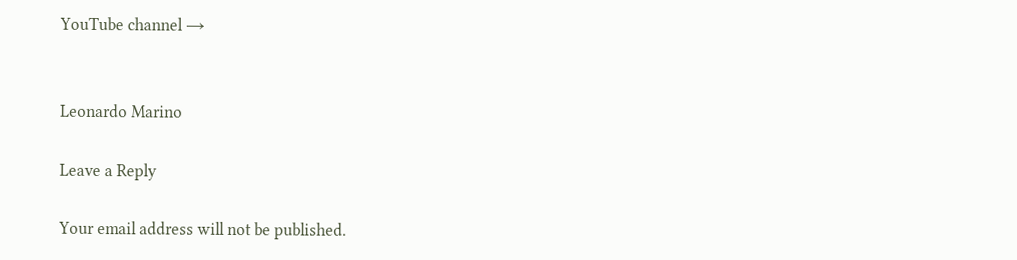YouTube channel →


Leonardo Marino

Leave a Reply

Your email address will not be published.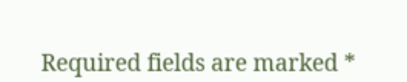Required fields are marked *